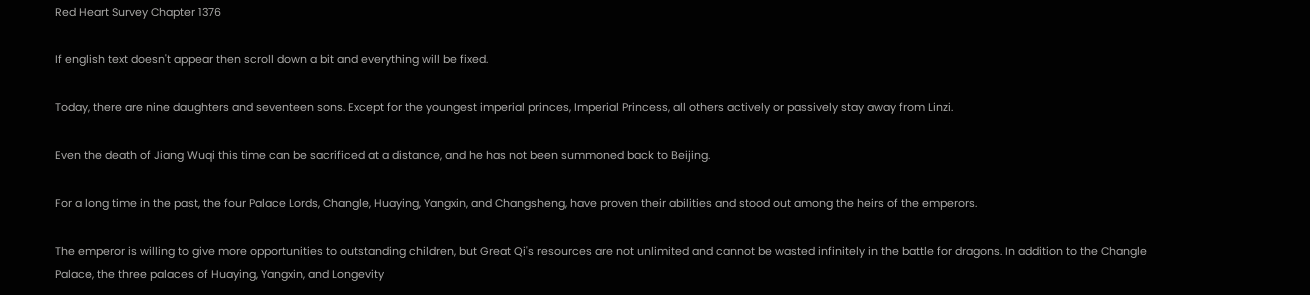Red Heart Survey Chapter 1376

If english text doesn't appear then scroll down a bit and everything will be fixed.

Today, there are nine daughters and seventeen sons. Except for the youngest imperial princes, Imperial Princess, all others actively or passively stay away from Linzi.

Even the death of Jiang Wuqi this time can be sacrificed at a distance, and he has not been summoned back to Beijing.

For a long time in the past, the four Palace Lords, Changle, Huaying, Yangxin, and Changsheng, have proven their abilities and stood out among the heirs of the emperors.

The emperor is willing to give more opportunities to outstanding children, but Great Qi's resources are not unlimited and cannot be wasted infinitely in the battle for dragons. In addition to the Changle Palace, the three palaces of Huaying, Yangxin, and Longevity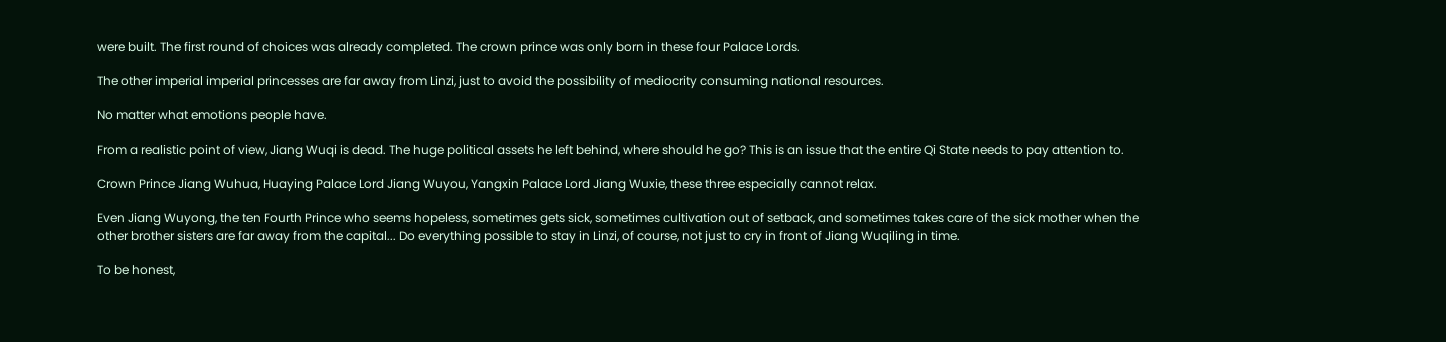were built. The first round of choices was already completed. The crown prince was only born in these four Palace Lords.

The other imperial imperial princesses are far away from Linzi, just to avoid the possibility of mediocrity consuming national resources.

No matter what emotions people have.

From a realistic point of view, Jiang Wuqi is dead. The huge political assets he left behind, where should he go? This is an issue that the entire Qi State needs to pay attention to.

Crown Prince Jiang Wuhua, Huaying Palace Lord Jiang Wuyou, Yangxin Palace Lord Jiang Wuxie, these three especially cannot relax.

Even Jiang Wuyong, the ten Fourth Prince who seems hopeless, sometimes gets sick, sometimes cultivation out of setback, and sometimes takes care of the sick mother when the other brother sisters are far away from the capital... Do everything possible to stay in Linzi, of course, not just to cry in front of Jiang Wuqiling in time.

To be honest,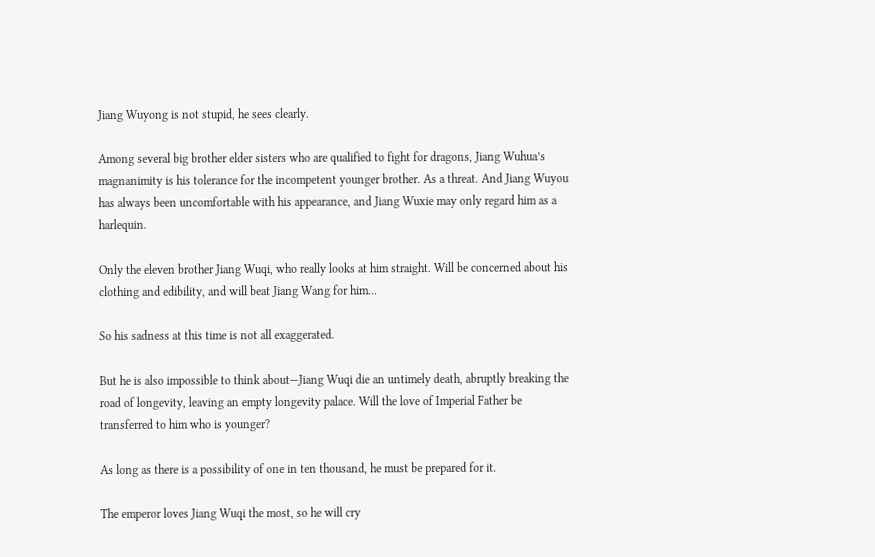Jiang Wuyong is not stupid, he sees clearly.

Among several big brother elder sisters who are qualified to fight for dragons, Jiang Wuhua’s magnanimity is his tolerance for the incompetent younger brother. As a threat. And Jiang Wuyou has always been uncomfortable with his appearance, and Jiang Wuxie may only regard him as a harlequin.

Only the eleven brother Jiang Wuqi, who really looks at him straight. Will be concerned about his clothing and edibility, and will beat Jiang Wang for him...

So his sadness at this time is not all exaggerated.

But he is also impossible to think about—Jiang Wuqi die an untimely death, abruptly breaking the road of longevity, leaving an empty longevity palace. Will the love of Imperial Father be transferred to him who is younger?

As long as there is a possibility of one in ten thousand, he must be prepared for it.

The emperor loves Jiang Wuqi the most, so he will cry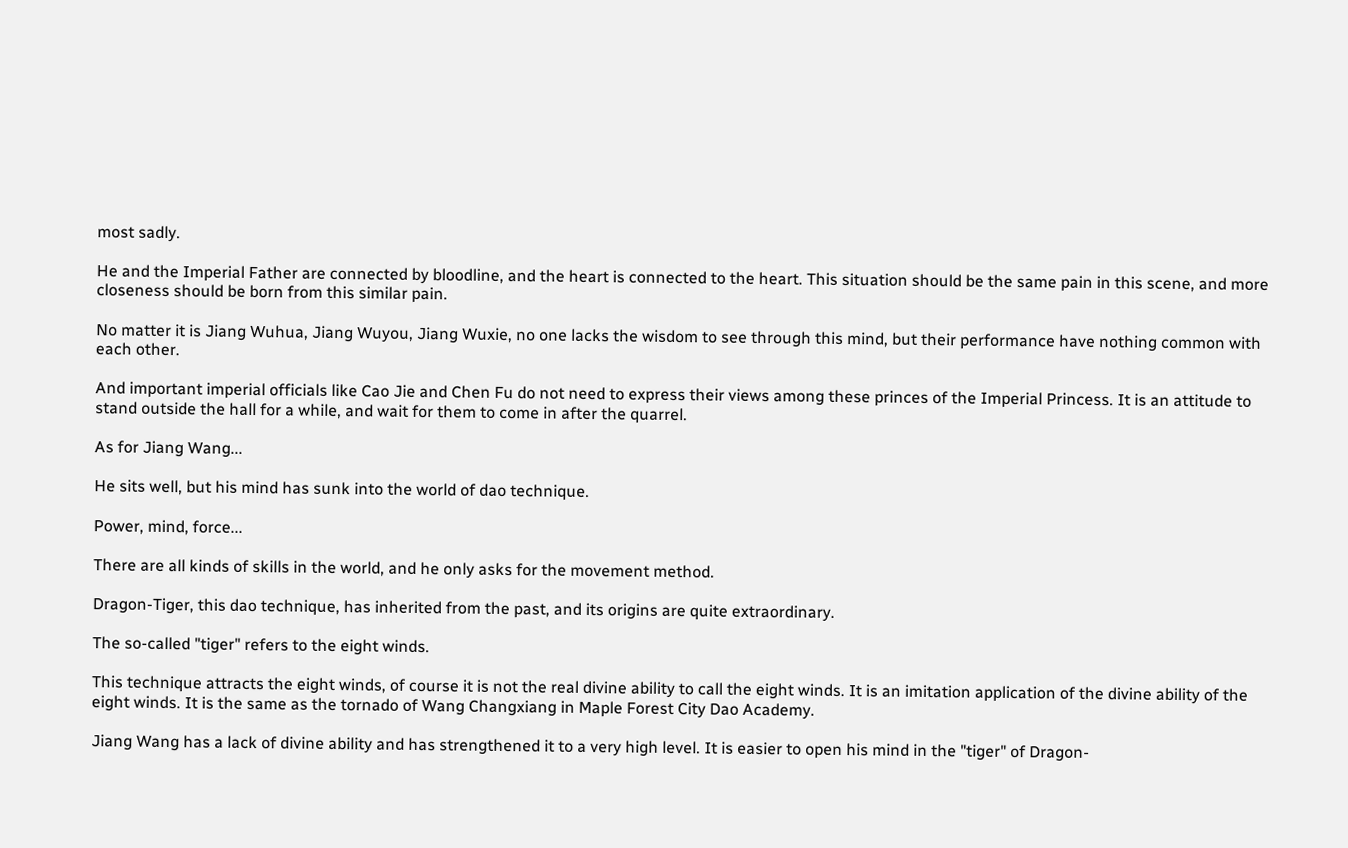most sadly.

He and the Imperial Father are connected by bloodline, and the heart is connected to the heart. This situation should be the same pain in this scene, and more closeness should be born from this similar pain.

No matter it is Jiang Wuhua, Jiang Wuyou, Jiang Wuxie, no one lacks the wisdom to see through this mind, but their performance have nothing common with each other.

And important imperial officials like Cao Jie and Chen Fu do not need to express their views among these princes of the Imperial Princess. It is an attitude to stand outside the hall for a while, and wait for them to come in after the quarrel.

As for Jiang Wang...

He sits well, but his mind has sunk into the world of dao technique.

Power, mind, force...

There are all kinds of skills in the world, and he only asks for the movement method.

Dragon-Tiger, this dao technique, has inherited from the past, and its origins are quite extraordinary.

The so-called "tiger" refers to the eight winds.

This technique attracts the eight winds, of course it is not the real divine ability to call the eight winds. It is an imitation application of the divine ability of the eight winds. It is the same as the tornado of Wang Changxiang in Maple Forest City Dao Academy.

Jiang Wang has a lack of divine ability and has strengthened it to a very high level. It is easier to open his mind in the "tiger" of Dragon-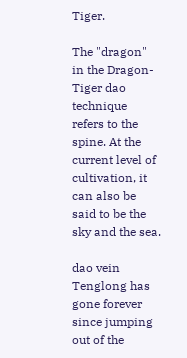Tiger.

The "dragon" in the Dragon-Tiger dao technique refers to the spine. At the current level of cultivation, it can also be said to be the sky and the sea.

dao vein Tenglong has gone forever since jumping out of the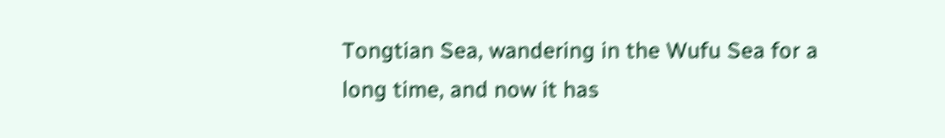Tongtian Sea, wandering in the Wufu Sea for a long time, and now it has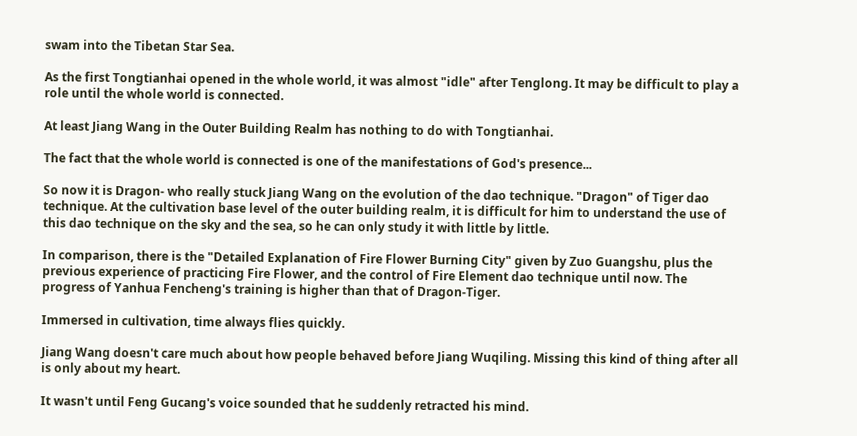swam into the Tibetan Star Sea.

As the first Tongtianhai opened in the whole world, it was almost "idle" after Tenglong. It may be difficult to play a role until the whole world is connected.

At least Jiang Wang in the Outer Building Realm has nothing to do with Tongtianhai.

The fact that the whole world is connected is one of the manifestations of God's presence...

So now it is Dragon- who really stuck Jiang Wang on the evolution of the dao technique. "Dragon" of Tiger dao technique. At the cultivation base level of the outer building realm, it is difficult for him to understand the use of this dao technique on the sky and the sea, so he can only study it with little by little.

In comparison, there is the "Detailed Explanation of Fire Flower Burning City" given by Zuo Guangshu, plus the previous experience of practicing Fire Flower, and the control of Fire Element dao technique until now. The progress of Yanhua Fencheng's training is higher than that of Dragon-Tiger.

Immersed in cultivation, time always flies quickly.

Jiang Wang doesn't care much about how people behaved before Jiang Wuqiling. Missing this kind of thing after all is only about my heart.

It wasn't until Feng Gucang's voice sounded that he suddenly retracted his mind.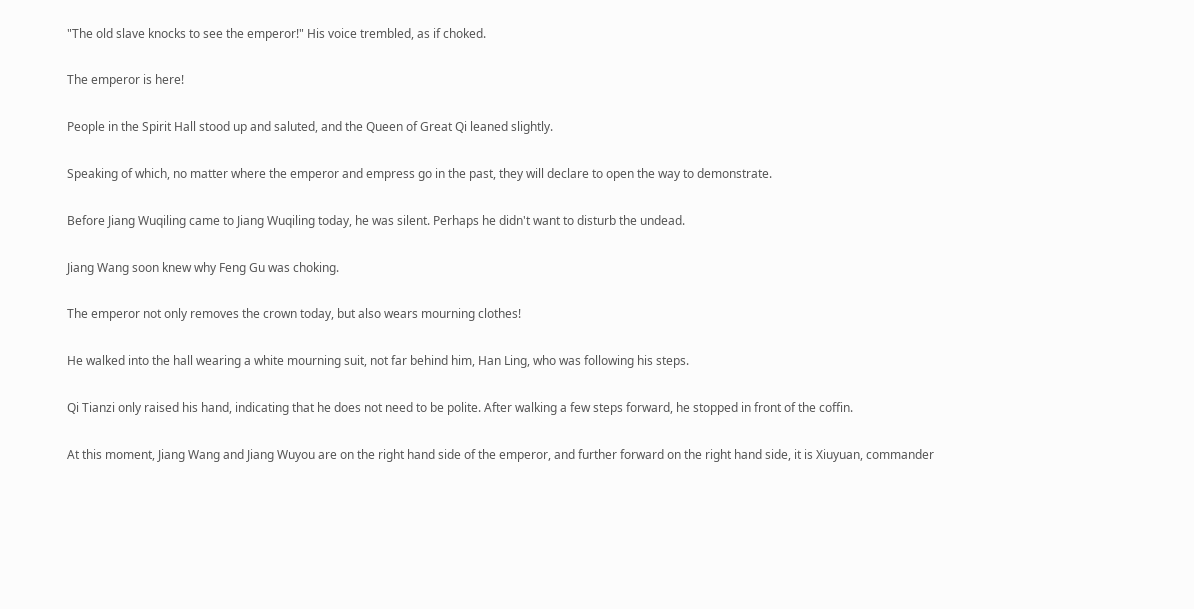"The old slave knocks to see the emperor!" His voice trembled, as if choked.

The emperor is here!

People in the Spirit Hall stood up and saluted, and the Queen of Great Qi leaned slightly.

Speaking of which, no matter where the emperor and empress go in the past, they will declare to open the way to demonstrate.

Before Jiang Wuqiling came to Jiang Wuqiling today, he was silent. Perhaps he didn't want to disturb the undead.

Jiang Wang soon knew why Feng Gu was choking.

The emperor not only removes the crown today, but also wears mourning clothes!

He walked into the hall wearing a white mourning suit, not far behind him, Han Ling, who was following his steps.

Qi Tianzi only raised his hand, indicating that he does not need to be polite. After walking a few steps forward, he stopped in front of the coffin.

At this moment, Jiang Wang and Jiang Wuyou are on the right hand side of the emperor, and further forward on the right hand side, it is Xiuyuan, commander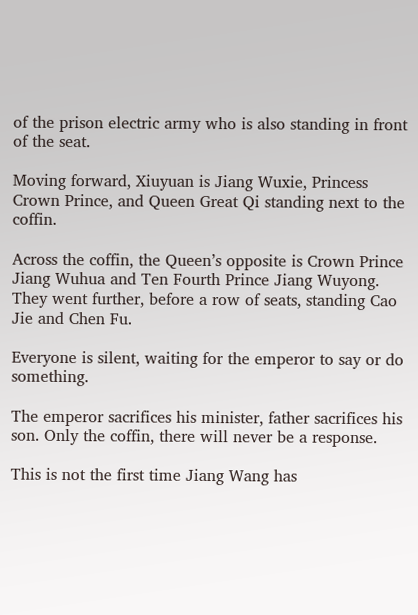of the prison electric army who is also standing in front of the seat.

Moving forward, Xiuyuan is Jiang Wuxie, Princess Crown Prince, and Queen Great Qi standing next to the coffin.

Across the coffin, the Queen’s opposite is Crown Prince Jiang Wuhua and Ten Fourth Prince Jiang Wuyong. They went further, before a row of seats, standing Cao Jie and Chen Fu.

Everyone is silent, waiting for the emperor to say or do something.

The emperor sacrifices his minister, father sacrifices his son. Only the coffin, there will never be a response.

This is not the first time Jiang Wang has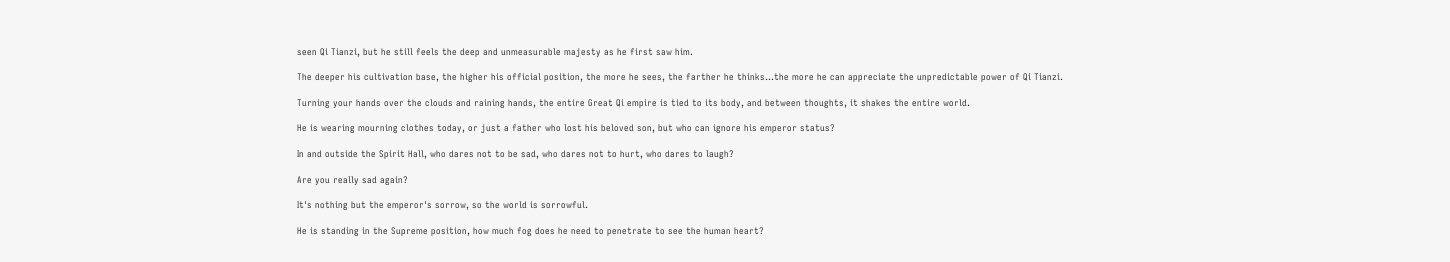seen Qi Tianzi, but he still feels the deep and unmeasurable majesty as he first saw him.

The deeper his cultivation base, the higher his official position, the more he sees, the farther he thinks...the more he can appreciate the unpredictable power of Qi Tianzi.

Turning your hands over the clouds and raining hands, the entire Great Qi empire is tied to its body, and between thoughts, it shakes the entire world.

He is wearing mourning clothes today, or just a father who lost his beloved son, but who can ignore his emperor status?

In and outside the Spirit Hall, who dares not to be sad, who dares not to hurt, who dares to laugh?

Are you really sad again?

It's nothing but the emperor's sorrow, so the world is sorrowful.

He is standing in the Supreme position, how much fog does he need to penetrate to see the human heart?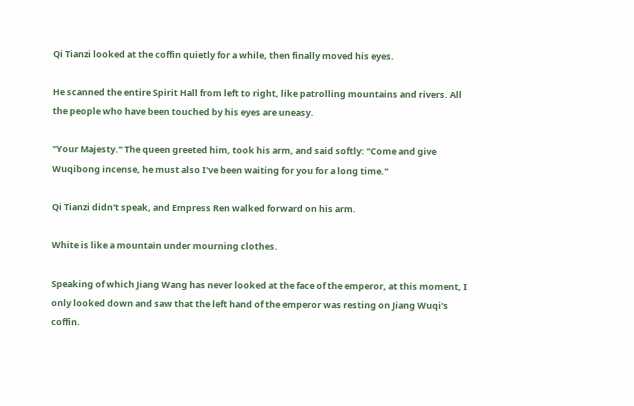Qi Tianzi looked at the coffin quietly for a while, then finally moved his eyes.

He scanned the entire Spirit Hall from left to right, like patrolling mountains and rivers. All the people who have been touched by his eyes are uneasy.

"Your Majesty." The queen greeted him, took his arm, and said softly: "Come and give Wuqibong incense, he must also I've been waiting for you for a long time."

Qi Tianzi didn't speak, and Empress Ren walked forward on his arm.

White is like a mountain under mourning clothes.

Speaking of which Jiang Wang has never looked at the face of the emperor, at this moment, I only looked down and saw that the left hand of the emperor was resting on Jiang Wuqi's coffin.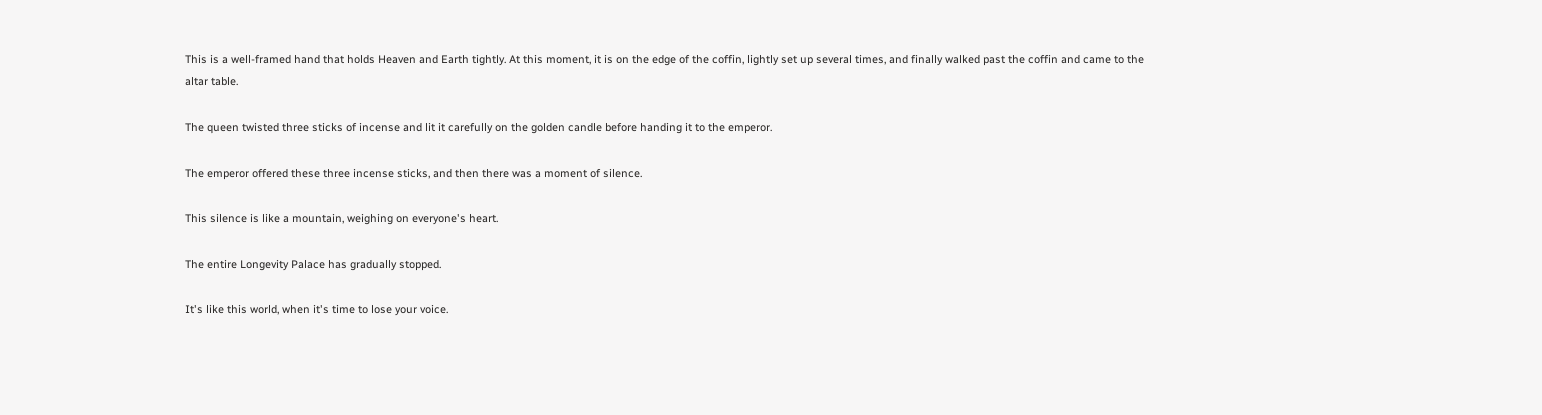This is a well-framed hand that holds Heaven and Earth tightly. At this moment, it is on the edge of the coffin, lightly set up several times, and finally walked past the coffin and came to the altar table.

The queen twisted three sticks of incense and lit it carefully on the golden candle before handing it to the emperor.

The emperor offered these three incense sticks, and then there was a moment of silence.

This silence is like a mountain, weighing on everyone's heart.

The entire Longevity Palace has gradually stopped.

It's like this world, when it's time to lose your voice.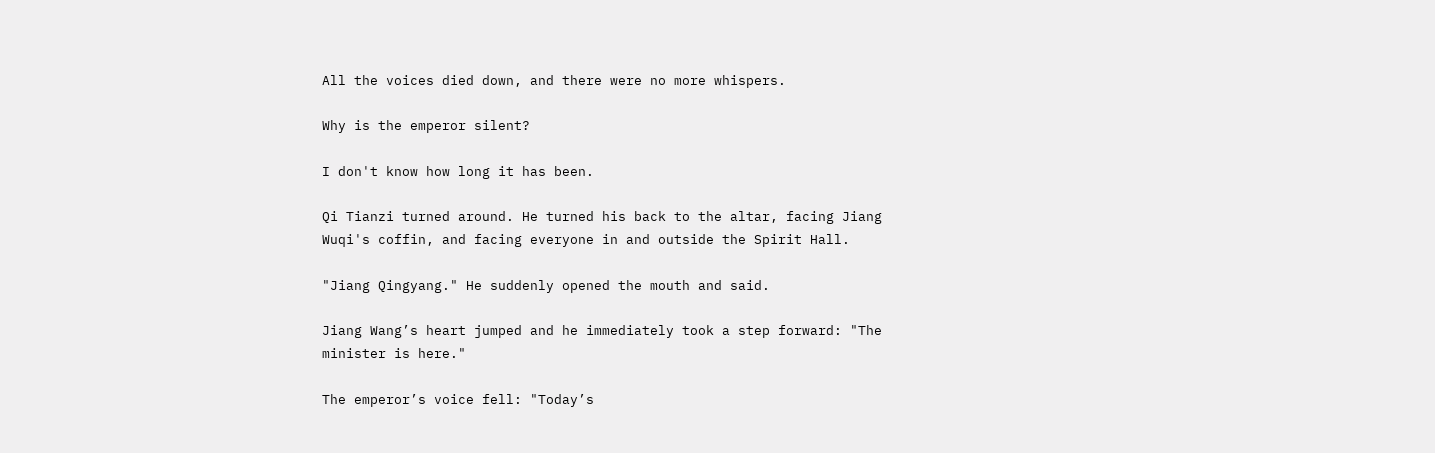All the voices died down, and there were no more whispers.

Why is the emperor silent?

I don't know how long it has been.

Qi Tianzi turned around. He turned his back to the altar, facing Jiang Wuqi's coffin, and facing everyone in and outside the Spirit Hall.

"Jiang Qingyang." He suddenly opened the mouth and said.

Jiang Wang’s heart jumped and he immediately took a step forward: "The minister is here."

The emperor’s voice fell: "Today’s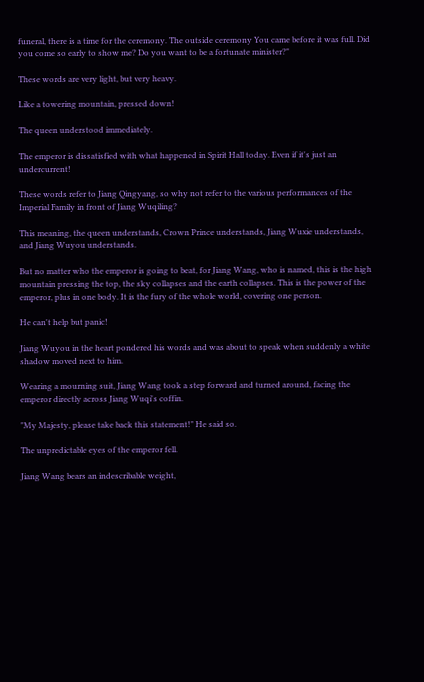funeral, there is a time for the ceremony. The outside ceremony You came before it was full. Did you come so early to show me? Do you want to be a fortunate minister?"

These words are very light, but very heavy.

Like a towering mountain, pressed down!

The queen understood immediately.

The emperor is dissatisfied with what happened in Spirit Hall today. Even if it's just an undercurrent!

These words refer to Jiang Qingyang, so why not refer to the various performances of the Imperial Family in front of Jiang Wuqiling?

This meaning, the queen understands, Crown Prince understands, Jiang Wuxie understands, and Jiang Wuyou understands.

But no matter who the emperor is going to beat, for Jiang Wang, who is named, this is the high mountain pressing the top, the sky collapses and the earth collapses. This is the power of the emperor, plus in one body. It is the fury of the whole world, covering one person.

He can't help but panic!

Jiang Wuyou in the heart pondered his words and was about to speak when suddenly a white shadow moved next to him.

Wearing a mourning suit, Jiang Wang took a step forward and turned around, facing the emperor directly across Jiang Wuqi's coffin.

"My Majesty, please take back this statement!" He said so.

The unpredictable eyes of the emperor fell.

Jiang Wang bears an indescribable weight,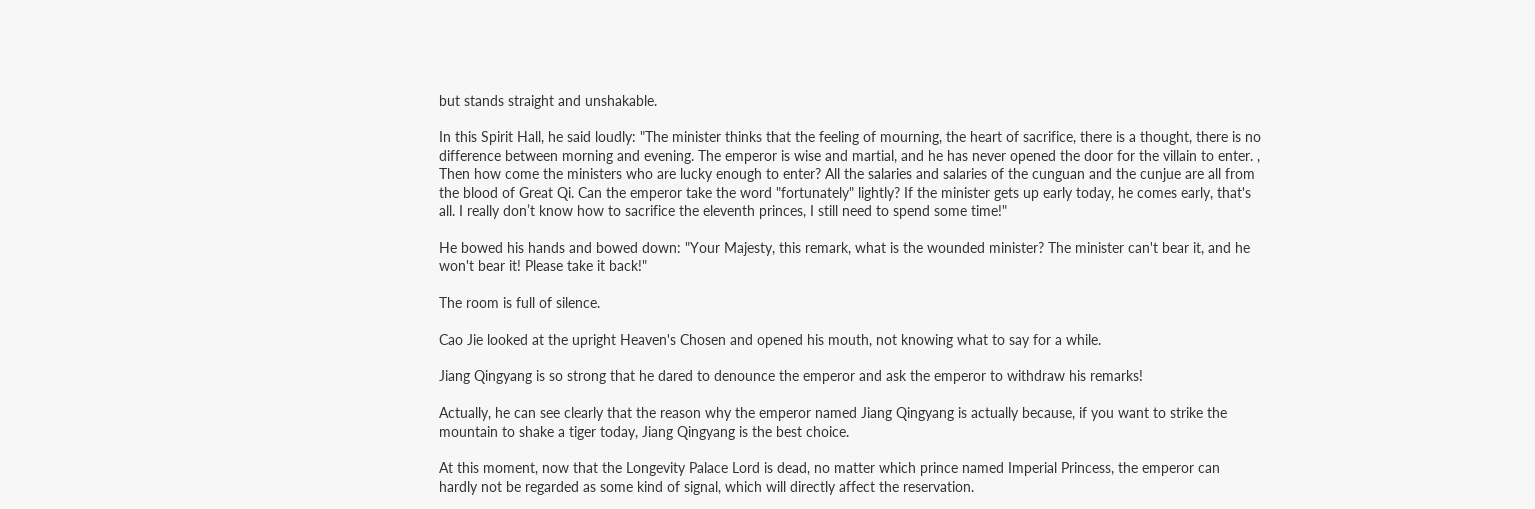but stands straight and unshakable.

In this Spirit Hall, he said loudly: "The minister thinks that the feeling of mourning, the heart of sacrifice, there is a thought, there is no difference between morning and evening. The emperor is wise and martial, and he has never opened the door for the villain to enter. , Then how come the ministers who are lucky enough to enter? All the salaries and salaries of the cunguan and the cunjue are all from the blood of Great Qi. Can the emperor take the word "fortunately" lightly? If the minister gets up early today, he comes early, that's all. I really don’t know how to sacrifice the eleventh princes, I still need to spend some time!"

He bowed his hands and bowed down: "Your Majesty, this remark, what is the wounded minister? The minister can't bear it, and he won't bear it! Please take it back!"

The room is full of silence.

Cao Jie looked at the upright Heaven's Chosen and opened his mouth, not knowing what to say for a while.

Jiang Qingyang is so strong that he dared to denounce the emperor and ask the emperor to withdraw his remarks!

Actually, he can see clearly that the reason why the emperor named Jiang Qingyang is actually because, if you want to strike the mountain to shake a tiger today, Jiang Qingyang is the best choice.

At this moment, now that the Longevity Palace Lord is dead, no matter which prince named Imperial Princess, the emperor can hardly not be regarded as some kind of signal, which will directly affect the reservation.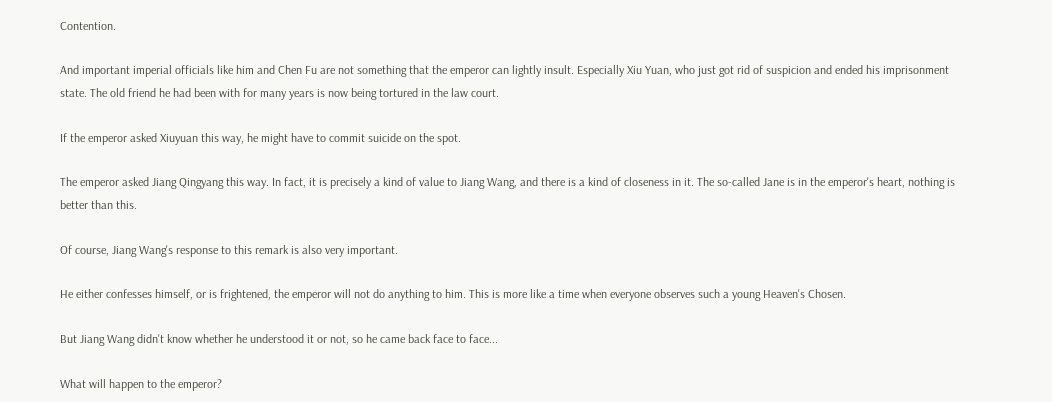Contention.

And important imperial officials like him and Chen Fu are not something that the emperor can lightly insult. Especially Xiu Yuan, who just got rid of suspicion and ended his imprisonment state. The old friend he had been with for many years is now being tortured in the law court.

If the emperor asked Xiuyuan this way, he might have to commit suicide on the spot.

The emperor asked Jiang Qingyang this way. In fact, it is precisely a kind of value to Jiang Wang, and there is a kind of closeness in it. The so-called Jane is in the emperor's heart, nothing is better than this.

Of course, Jiang Wang's response to this remark is also very important.

He either confesses himself, or is frightened, the emperor will not do anything to him. This is more like a time when everyone observes such a young Heaven's Chosen.

But Jiang Wang didn't know whether he understood it or not, so he came back face to face...

What will happen to the emperor?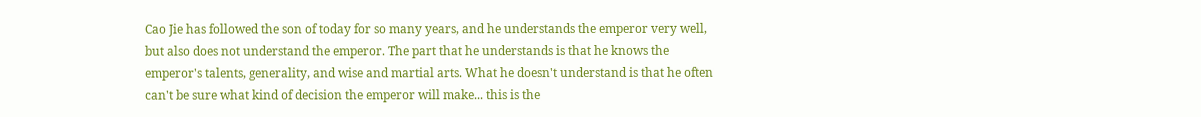Cao Jie has followed the son of today for so many years, and he understands the emperor very well, but also does not understand the emperor. The part that he understands is that he knows the emperor's talents, generality, and wise and martial arts. What he doesn't understand is that he often can't be sure what kind of decision the emperor will make... this is the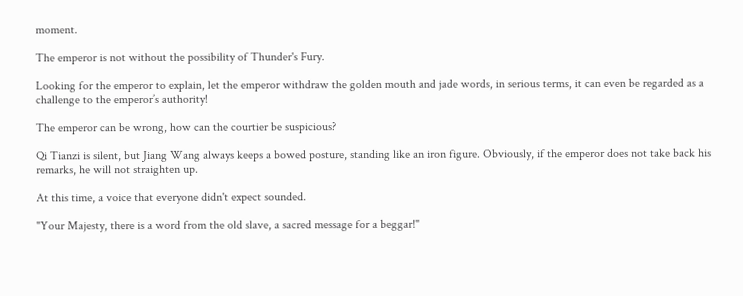moment.

The emperor is not without the possibility of Thunder's Fury.

Looking for the emperor to explain, let the emperor withdraw the golden mouth and jade words, in serious terms, it can even be regarded as a challenge to the emperor’s authority!

The emperor can be wrong, how can the courtier be suspicious?

Qi Tianzi is silent, but Jiang Wang always keeps a bowed posture, standing like an iron figure. Obviously, if the emperor does not take back his remarks, he will not straighten up.

At this time, a voice that everyone didn't expect sounded.

"Your Majesty, there is a word from the old slave, a sacred message for a beggar!"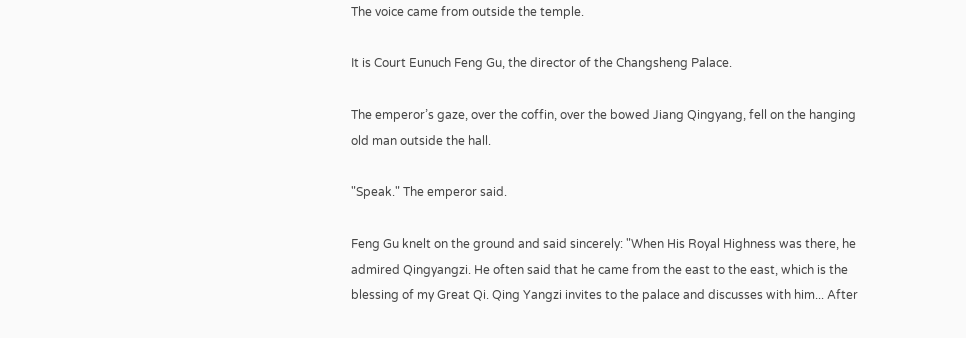The voice came from outside the temple.

It is Court Eunuch Feng Gu, the director of the Changsheng Palace.

The emperor’s gaze, over the coffin, over the bowed Jiang Qingyang, fell on the hanging old man outside the hall.

"Speak." The emperor said.

Feng Gu knelt on the ground and said sincerely: "When His Royal Highness was there, he admired Qingyangzi. He often said that he came from the east to the east, which is the blessing of my Great Qi. Qing Yangzi invites to the palace and discusses with him... After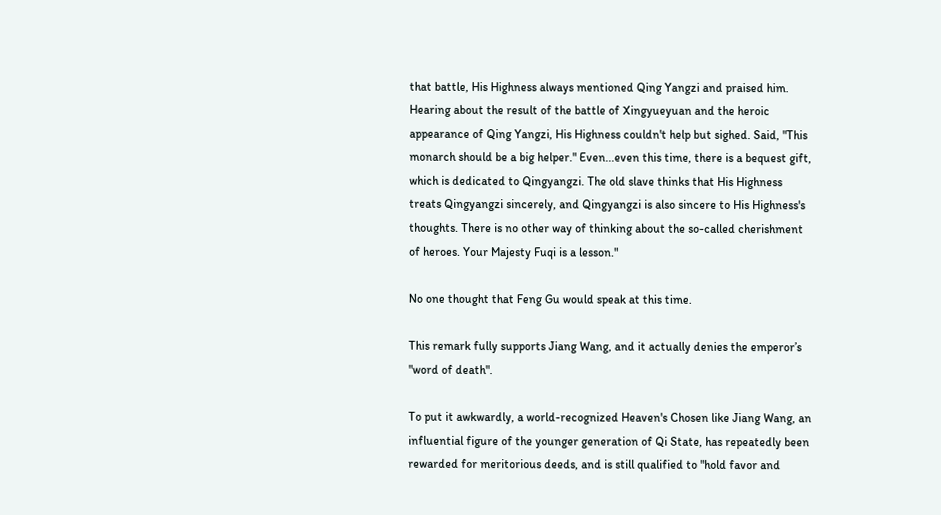that battle, His Highness always mentioned Qing Yangzi and praised him. Hearing about the result of the battle of Xingyueyuan and the heroic appearance of Qing Yangzi, His Highness couldn't help but sighed. Said, "This monarch should be a big helper." Even...even this time, there is a bequest gift, which is dedicated to Qingyangzi. The old slave thinks that His Highness treats Qingyangzi sincerely, and Qingyangzi is also sincere to His Highness's thoughts. There is no other way of thinking about the so-called cherishment of heroes. Your Majesty Fuqi is a lesson."

No one thought that Feng Gu would speak at this time.

This remark fully supports Jiang Wang, and it actually denies the emperor’s "word of death".

To put it awkwardly, a world-recognized Heaven's Chosen like Jiang Wang, an influential figure of the younger generation of Qi State, has repeatedly been rewarded for meritorious deeds, and is still qualified to "hold favor and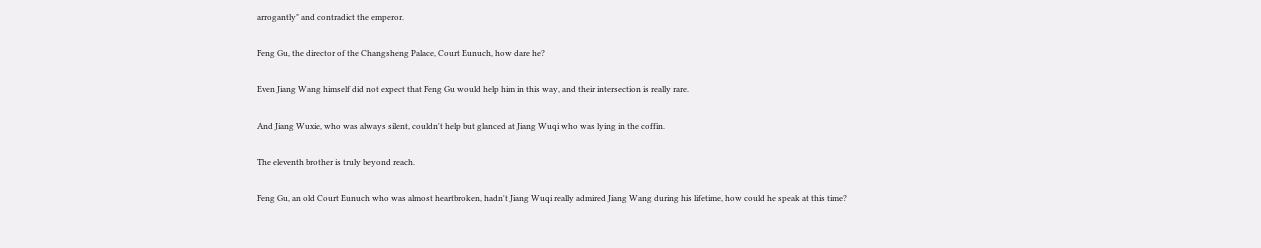arrogantly" and contradict the emperor.

Feng Gu, the director of the Changsheng Palace, Court Eunuch, how dare he?

Even Jiang Wang himself did not expect that Feng Gu would help him in this way, and their intersection is really rare.

And Jiang Wuxie, who was always silent, couldn't help but glanced at Jiang Wuqi who was lying in the coffin.

The eleventh brother is truly beyond reach.

Feng Gu, an old Court Eunuch who was almost heartbroken, hadn't Jiang Wuqi really admired Jiang Wang during his lifetime, how could he speak at this time?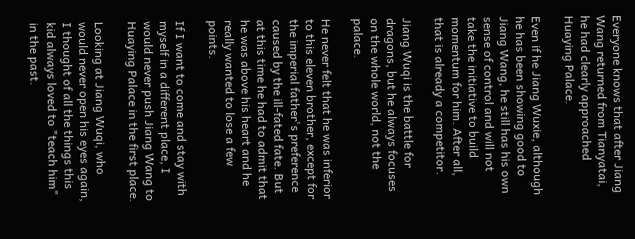Everyone knows that after Jiang Wang returned from Tianyatai, he had clearly approached Huaying Palace.

Even if he Jiang Wuxie, although he has been showing good to Jiang Wang, he still has his own sense of control and will not take the initiative to build momentum for him. After all, that is already a competitor.

Jiang Wuqi is the battle for dragons, but he always focuses on the whole world, not the palace.

He never felt that he was inferior to this eleven brother, except for the imperial father's preference caused by the ill-fated fate. But at this time he had to admit that he was above his heart and he really wanted to lose a few points.

If I want to come and stay with myself in a different place, I would never push Jiang Wang to Huaying Palace in the first place.

Looking at Jiang Wuqi, who would never open his eyes again, I thought of all the things this kid always loved to "teach him" in the past.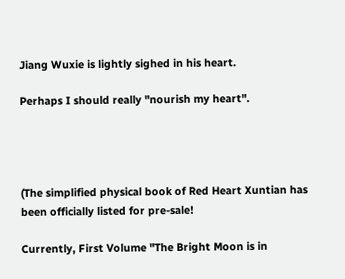Jiang Wuxie is lightly sighed in his heart.

Perhaps I should really "nourish my heart".




(The simplified physical book of Red Heart Xuntian has been officially listed for pre-sale!

Currently, First Volume "The Bright Moon is in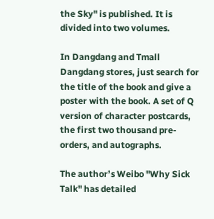the Sky" is published. It is divided into two volumes.

In Dangdang and Tmall Dangdang stores, just search for the title of the book and give a poster with the book. A set of Q version of character postcards, the first two thousand pre-orders, and autographs.

The author’s Weibo "Why Sick Talk" has detailed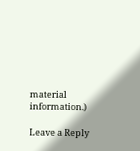material information.)

Leave a Reply